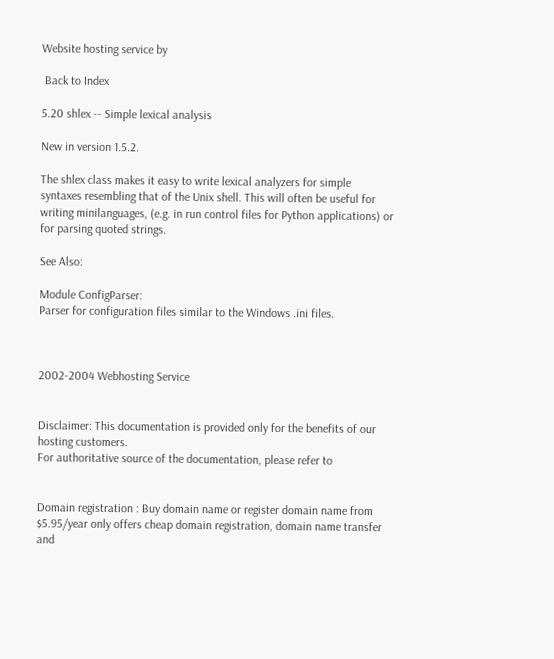Website hosting service by

 Back to Index

5.20 shlex -- Simple lexical analysis

New in version 1.5.2.

The shlex class makes it easy to write lexical analyzers for simple syntaxes resembling that of the Unix shell. This will often be useful for writing minilanguages, (e.g. in run control files for Python applications) or for parsing quoted strings.

See Also:

Module ConfigParser:
Parser for configuration files similar to the Windows .ini files.



2002-2004 Webhosting Service


Disclaimer: This documentation is provided only for the benefits of our hosting customers.
For authoritative source of the documentation, please refer to


Domain registration : Buy domain name or register domain name from $5.95/year only offers cheap domain registration, domain name transfer and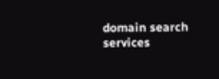domain search services